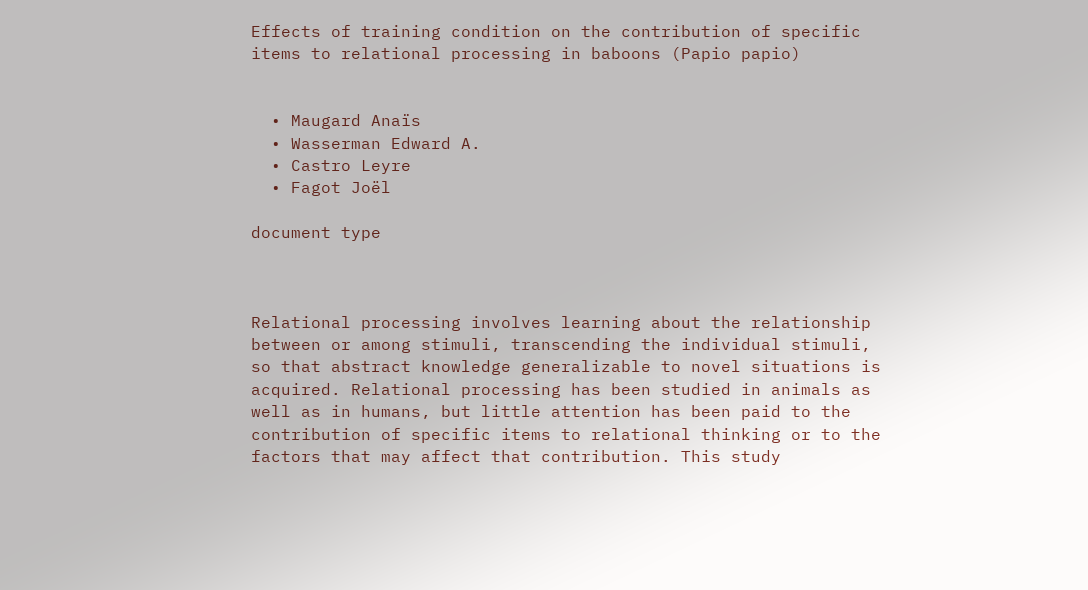Effects of training condition on the contribution of specific items to relational processing in baboons (Papio papio)


  • Maugard Anaïs
  • Wasserman Edward A.
  • Castro Leyre
  • Fagot Joël

document type



Relational processing involves learning about the relationship between or among stimuli, transcending the individual stimuli, so that abstract knowledge generalizable to novel situations is acquired. Relational processing has been studied in animals as well as in humans, but little attention has been paid to the contribution of specific items to relational thinking or to the factors that may affect that contribution. This study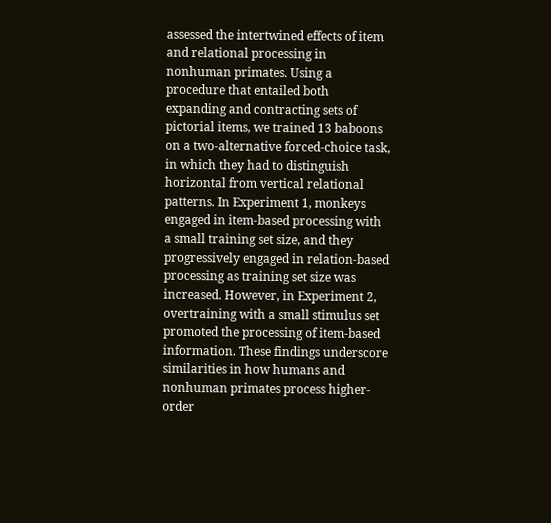assessed the intertwined effects of item and relational processing in nonhuman primates. Using a procedure that entailed both expanding and contracting sets of pictorial items, we trained 13 baboons on a two-alternative forced-choice task, in which they had to distinguish horizontal from vertical relational patterns. In Experiment 1, monkeys engaged in item-based processing with a small training set size, and they progressively engaged in relation-based processing as training set size was increased. However, in Experiment 2, overtraining with a small stimulus set promoted the processing of item-based information. These findings underscore similarities in how humans and nonhuman primates process higher-order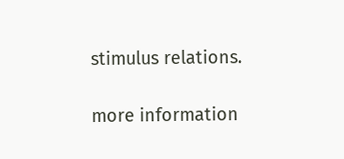stimulus relations.

more information